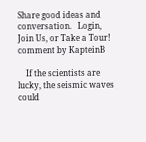Share good ideas and conversation.   Login, Join Us, or Take a Tour!
comment by KapteinB

    If the scientists are lucky, the seismic waves could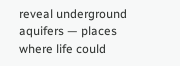reveal underground aquifers — places where life could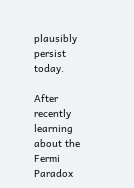plausibly persist today.

After recently learning about the Fermi Paradox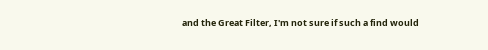and the Great Filter, I'm not sure if such a find would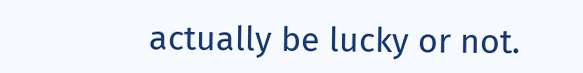actually be lucky or not.